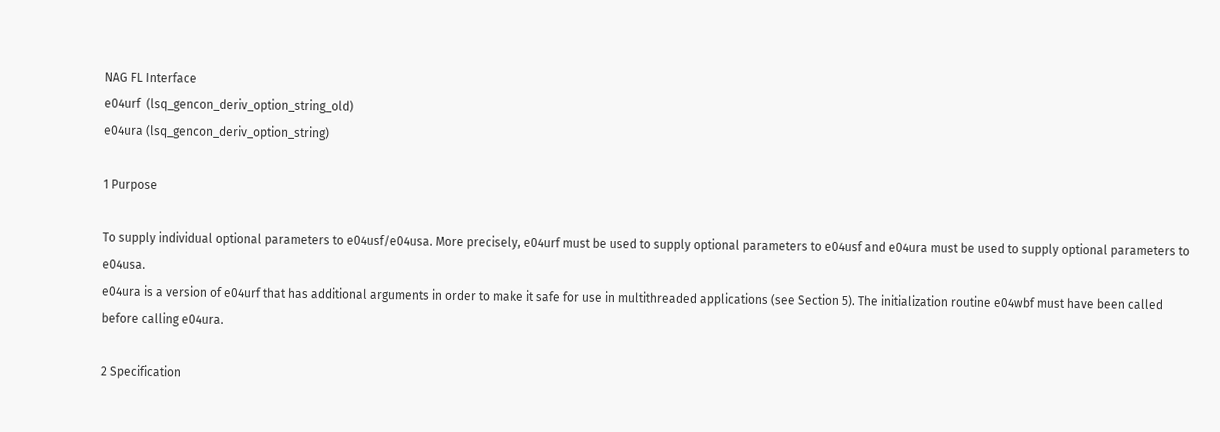NAG FL Interface
e04urf  (lsq_gencon_deriv_option_string_old)
e04ura (lsq_gencon_deriv_option_string)

1 Purpose

To supply individual optional parameters to e04usf/e04usa. More precisely, e04urf must be used to supply optional parameters to e04usf and e04ura must be used to supply optional parameters to e04usa.
e04ura is a version of e04urf that has additional arguments in order to make it safe for use in multithreaded applications (see Section 5). The initialization routine e04wbf must have been called before calling e04ura.

2 Specification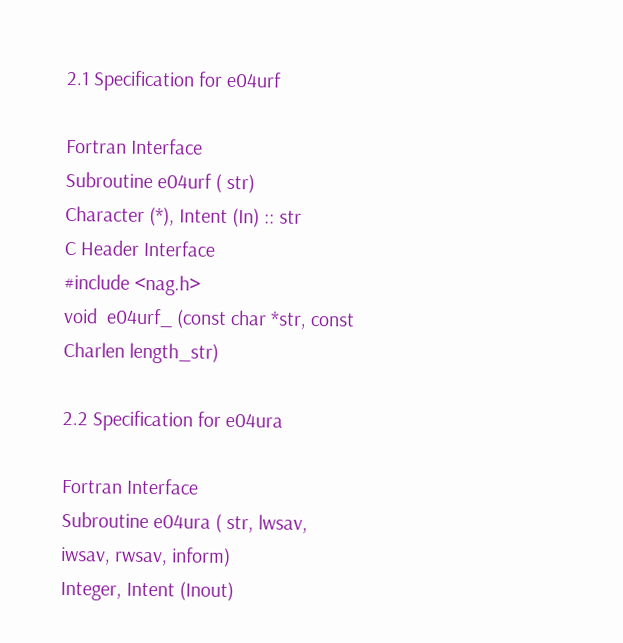2.1 Specification for e04urf

Fortran Interface
Subroutine e04urf ( str)
Character (*), Intent (In) :: str
C Header Interface
#include <nag.h>
void  e04urf_ (const char *str, const Charlen length_str)

2.2 Specification for e04ura

Fortran Interface
Subroutine e04ura ( str, lwsav, iwsav, rwsav, inform)
Integer, Intent (Inout)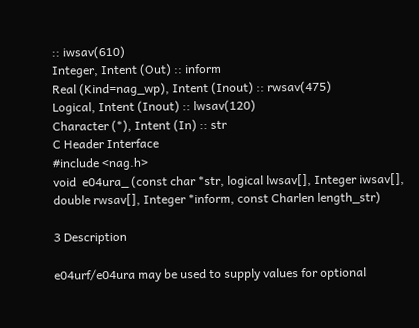:: iwsav(610)
Integer, Intent (Out) :: inform
Real (Kind=nag_wp), Intent (Inout) :: rwsav(475)
Logical, Intent (Inout) :: lwsav(120)
Character (*), Intent (In) :: str
C Header Interface
#include <nag.h>
void  e04ura_ (const char *str, logical lwsav[], Integer iwsav[], double rwsav[], Integer *inform, const Charlen length_str)

3 Description

e04urf/e04ura may be used to supply values for optional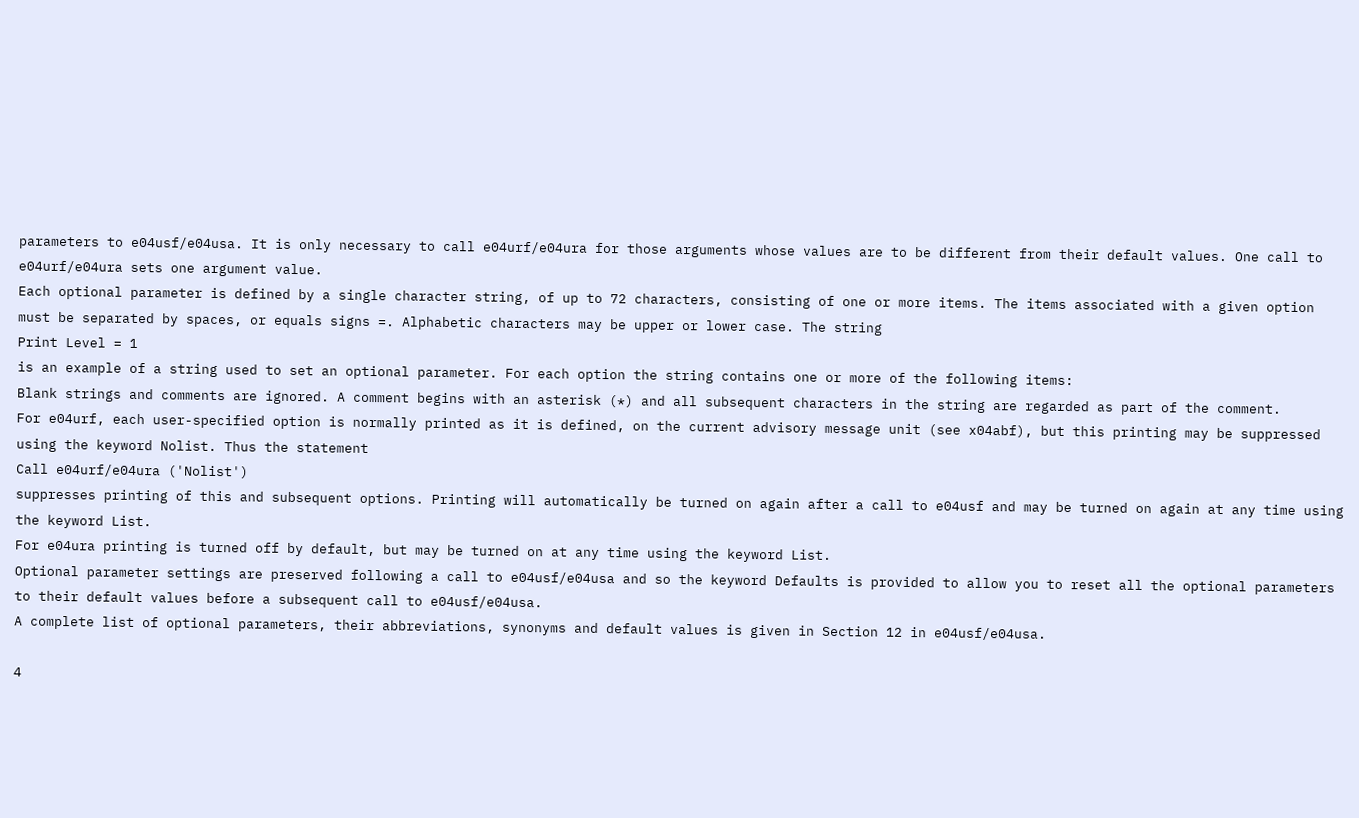parameters to e04usf/e04usa. It is only necessary to call e04urf/e04ura for those arguments whose values are to be different from their default values. One call to e04urf/e04ura sets one argument value.
Each optional parameter is defined by a single character string, of up to 72 characters, consisting of one or more items. The items associated with a given option must be separated by spaces, or equals signs =. Alphabetic characters may be upper or lower case. The string
Print Level = 1
is an example of a string used to set an optional parameter. For each option the string contains one or more of the following items:
Blank strings and comments are ignored. A comment begins with an asterisk (*) and all subsequent characters in the string are regarded as part of the comment.
For e04urf, each user-specified option is normally printed as it is defined, on the current advisory message unit (see x04abf), but this printing may be suppressed using the keyword Nolist. Thus the statement
Call e04urf/e04ura ('Nolist')
suppresses printing of this and subsequent options. Printing will automatically be turned on again after a call to e04usf and may be turned on again at any time using the keyword List.
For e04ura printing is turned off by default, but may be turned on at any time using the keyword List.
Optional parameter settings are preserved following a call to e04usf/e04usa and so the keyword Defaults is provided to allow you to reset all the optional parameters to their default values before a subsequent call to e04usf/e04usa.
A complete list of optional parameters, their abbreviations, synonyms and default values is given in Section 12 in e04usf/e04usa.

4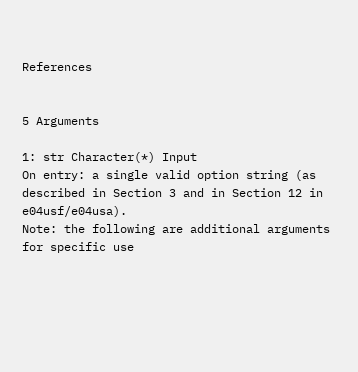References


5 Arguments

1: str Character(*) Input
On entry: a single valid option string (as described in Section 3 and in Section 12 in e04usf/e04usa).
Note: the following are additional arguments for specific use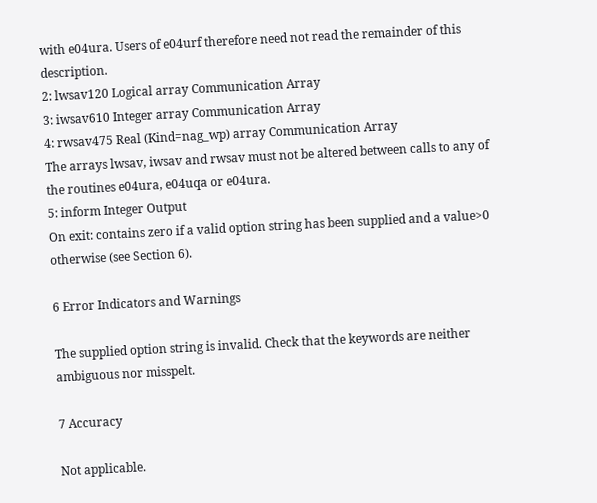with e04ura. Users of e04urf therefore need not read the remainder of this description.
2: lwsav120 Logical array Communication Array
3: iwsav610 Integer array Communication Array
4: rwsav475 Real (Kind=nag_wp) array Communication Array
The arrays lwsav, iwsav and rwsav must not be altered between calls to any of the routines e04ura, e04uqa or e04ura.
5: inform Integer Output
On exit: contains zero if a valid option string has been supplied and a value>0 otherwise (see Section 6).

6 Error Indicators and Warnings

The supplied option string is invalid. Check that the keywords are neither ambiguous nor misspelt.

7 Accuracy

Not applicable.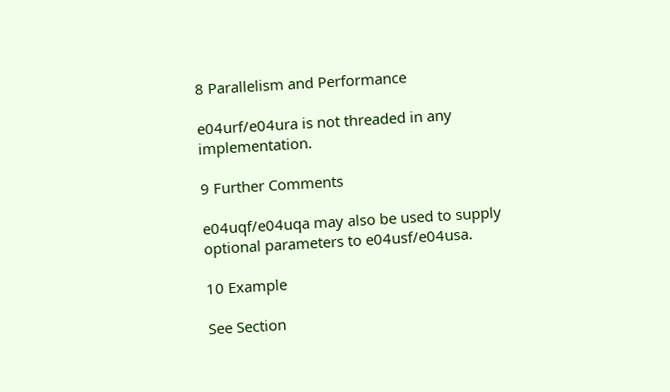8 Parallelism and Performance

e04urf/e04ura is not threaded in any implementation.

9 Further Comments

e04uqf/e04uqa may also be used to supply optional parameters to e04usf/e04usa.

10 Example

See Section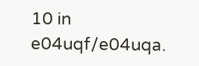10 in e04uqf/e04uqa.